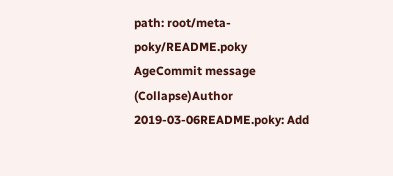path: root/meta-poky/README.poky
AgeCommit message (Collapse)Author
2019-03-06README.poky: Add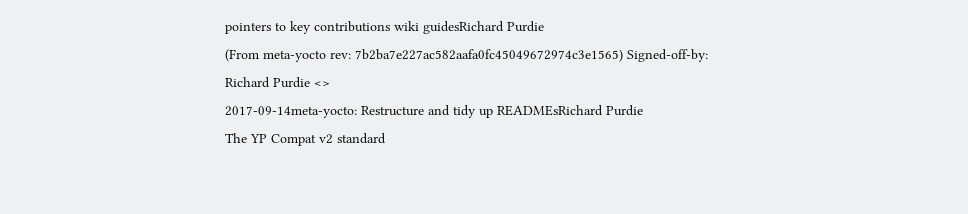pointers to key contributions wiki guidesRichard Purdie
(From meta-yocto rev: 7b2ba7e227ac582aafa0fc45049672974c3e1565) Signed-off-by: Richard Purdie <>
2017-09-14meta-yocto: Restructure and tidy up READMEsRichard Purdie
The YP Compat v2 standard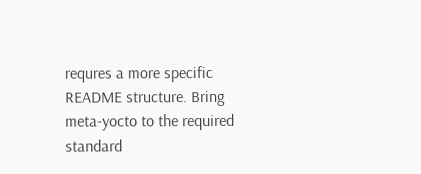requres a more specific README structure. Bring meta-yocto to the required standard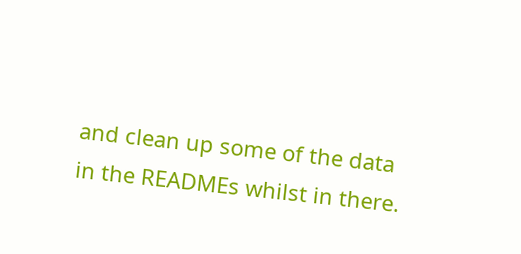and clean up some of the data in the READMEs whilst in there.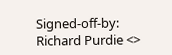Signed-off-by: Richard Purdie <>